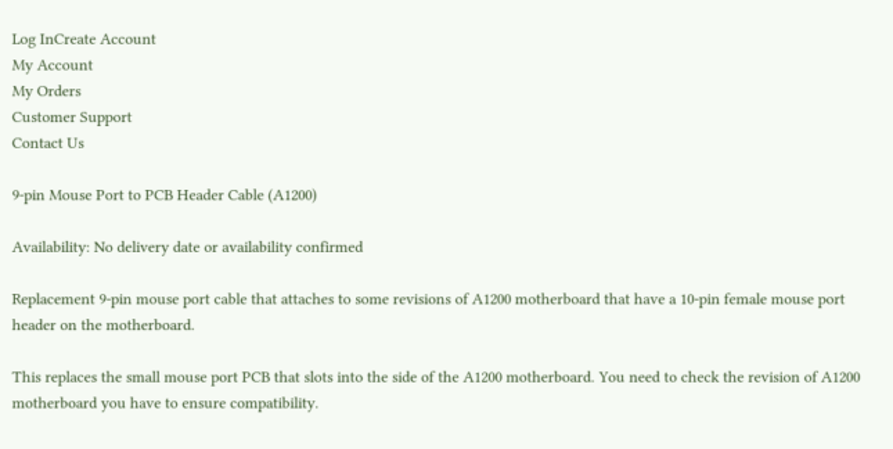Log InCreate Account
My Account
My Orders
Customer Support
Contact Us

9-pin Mouse Port to PCB Header Cable (A1200)

Availability: No delivery date or availability confirmed

Replacement 9-pin mouse port cable that attaches to some revisions of A1200 motherboard that have a 10-pin female mouse port header on the motherboard.

This replaces the small mouse port PCB that slots into the side of the A1200 motherboard. You need to check the revision of A1200 motherboard you have to ensure compatibility.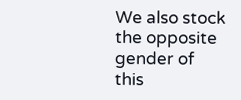We also stock the opposite gender of this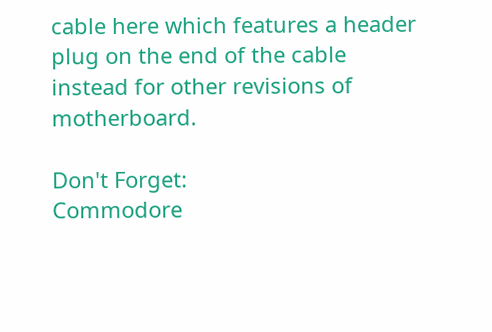cable here which features a header plug on the end of the cable instead for other revisions of motherboard.

Don't Forget:
Commodore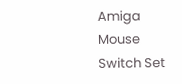Amiga Mouse Switch Set